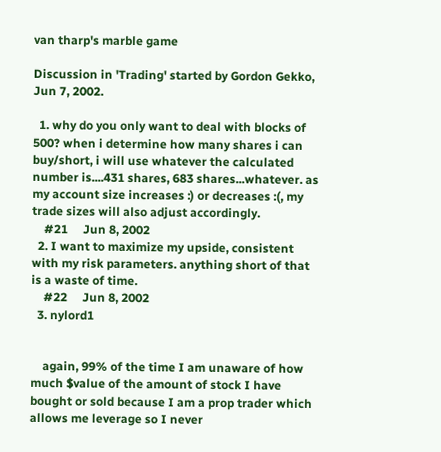van tharp's marble game

Discussion in 'Trading' started by Gordon Gekko, Jun 7, 2002.

  1. why do you only want to deal with blocks of 500? when i determine how many shares i can buy/short, i will use whatever the calculated number is....431 shares, 683 shares...whatever. as my account size increases :) or decreases :(, my trade sizes will also adjust accordingly.
    #21     Jun 8, 2002
  2. I want to maximize my upside, consistent with my risk parameters. anything short of that is a waste of time.
    #22     Jun 8, 2002
  3. nylord1


    again, 99% of the time I am unaware of how much $value of the amount of stock I have bought or sold because I am a prop trader which allows me leverage so I never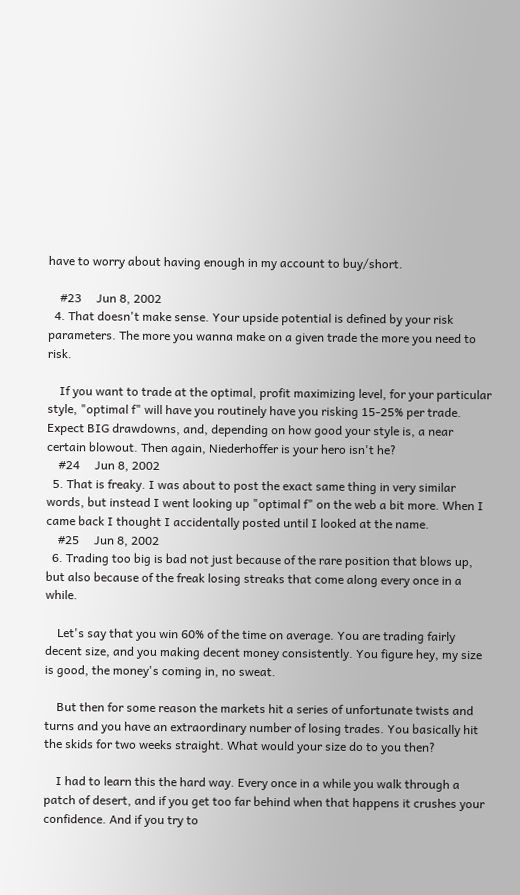have to worry about having enough in my account to buy/short.

    #23     Jun 8, 2002
  4. That doesn't make sense. Your upside potential is defined by your risk parameters. The more you wanna make on a given trade the more you need to risk.

    If you want to trade at the optimal, profit maximizing level, for your particular style, "optimal f" will have you routinely have you risking 15-25% per trade. Expect BIG drawdowns, and, depending on how good your style is, a near certain blowout. Then again, Niederhoffer is your hero isn't he?
    #24     Jun 8, 2002
  5. That is freaky. I was about to post the exact same thing in very similar words, but instead I went looking up "optimal f" on the web a bit more. When I came back I thought I accidentally posted until I looked at the name.
    #25     Jun 8, 2002
  6. Trading too big is bad not just because of the rare position that blows up, but also because of the freak losing streaks that come along every once in a while.

    Let's say that you win 60% of the time on average. You are trading fairly decent size, and you making decent money consistently. You figure hey, my size is good, the money's coming in, no sweat.

    But then for some reason the markets hit a series of unfortunate twists and turns and you have an extraordinary number of losing trades. You basically hit the skids for two weeks straight. What would your size do to you then?

    I had to learn this the hard way. Every once in a while you walk through a patch of desert, and if you get too far behind when that happens it crushes your confidence. And if you try to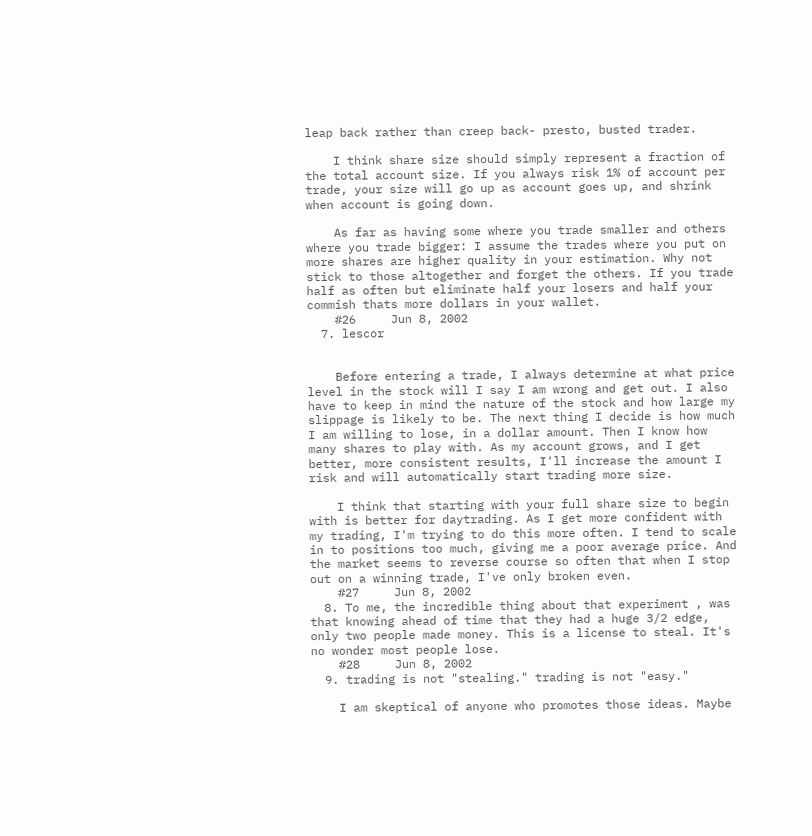leap back rather than creep back- presto, busted trader.

    I think share size should simply represent a fraction of the total account size. If you always risk 1% of account per trade, your size will go up as account goes up, and shrink when account is going down.

    As far as having some where you trade smaller and others where you trade bigger: I assume the trades where you put on more shares are higher quality in your estimation. Why not stick to those altogether and forget the others. If you trade half as often but eliminate half your losers and half your commish thats more dollars in your wallet.
    #26     Jun 8, 2002
  7. lescor


    Before entering a trade, I always determine at what price level in the stock will I say I am wrong and get out. I also have to keep in mind the nature of the stock and how large my slippage is likely to be. The next thing I decide is how much I am willing to lose, in a dollar amount. Then I know how many shares to play with. As my account grows, and I get better, more consistent results, I'll increase the amount I risk and will automatically start trading more size.

    I think that starting with your full share size to begin with is better for daytrading. As I get more confident with my trading, I'm trying to do this more often. I tend to scale in to positions too much, giving me a poor average price. And the market seems to reverse course so often that when I stop out on a winning trade, I've only broken even.
    #27     Jun 8, 2002
  8. To me, the incredible thing about that experiment , was that knowing ahead of time that they had a huge 3/2 edge, only two people made money. This is a license to steal. It's no wonder most people lose.
    #28     Jun 8, 2002
  9. trading is not "stealing." trading is not "easy."

    I am skeptical of anyone who promotes those ideas. Maybe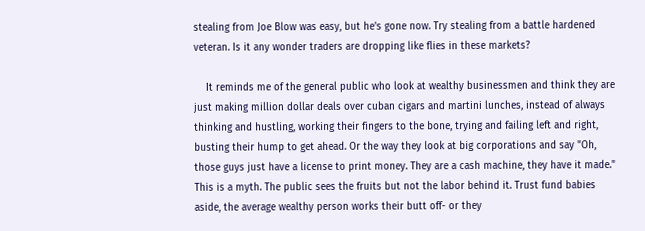stealing from Joe Blow was easy, but he's gone now. Try stealing from a battle hardened veteran. Is it any wonder traders are dropping like flies in these markets?

    It reminds me of the general public who look at wealthy businessmen and think they are just making million dollar deals over cuban cigars and martini lunches, instead of always thinking and hustling, working their fingers to the bone, trying and failing left and right, busting their hump to get ahead. Or the way they look at big corporations and say "Oh, those guys just have a license to print money. They are a cash machine, they have it made." This is a myth. The public sees the fruits but not the labor behind it. Trust fund babies aside, the average wealthy person works their butt off- or they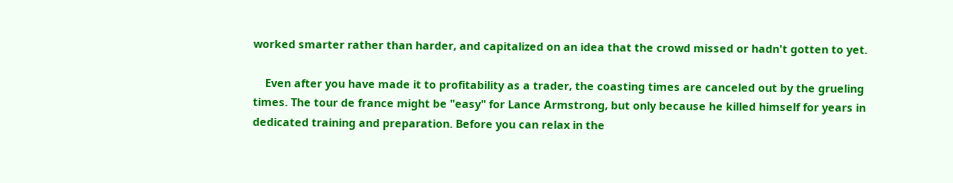worked smarter rather than harder, and capitalized on an idea that the crowd missed or hadn't gotten to yet.

    Even after you have made it to profitability as a trader, the coasting times are canceled out by the grueling times. The tour de france might be "easy" for Lance Armstrong, but only because he killed himself for years in dedicated training and preparation. Before you can relax in the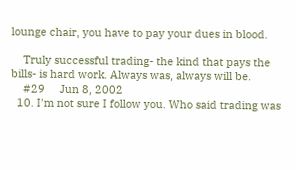lounge chair, you have to pay your dues in blood.

    Truly successful trading- the kind that pays the bills- is hard work. Always was, always will be.
    #29     Jun 8, 2002
  10. I'm not sure I follow you. Who said trading was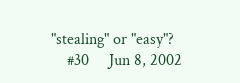"stealing" or "easy"?
    #30     Jun 8, 2002